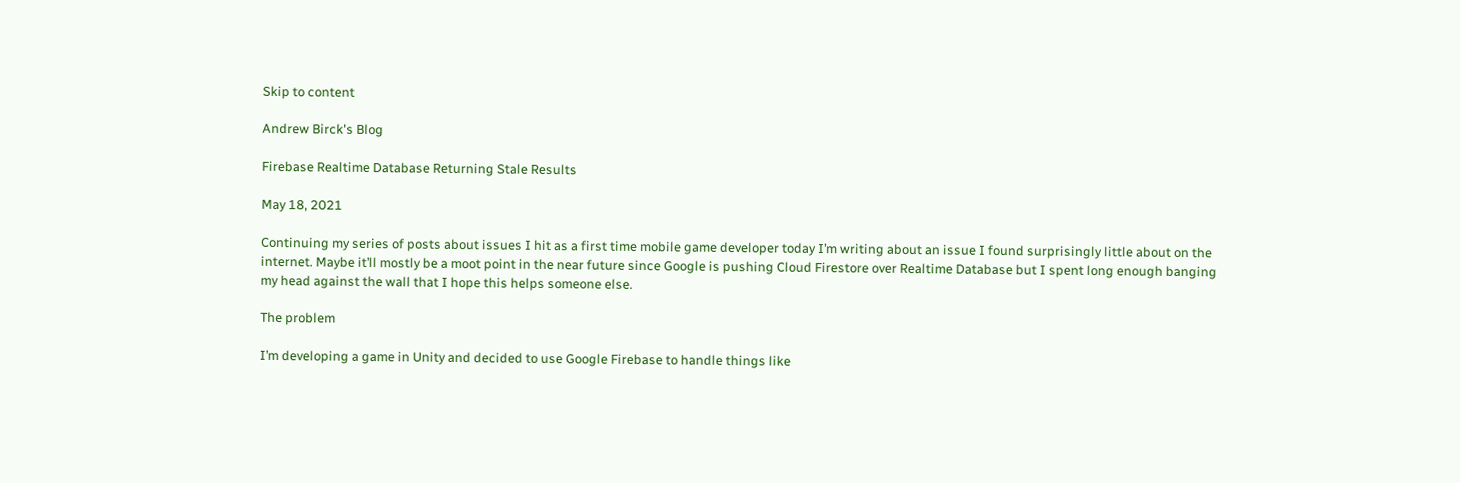Skip to content

Andrew Birck's Blog

Firebase Realtime Database Returning Stale Results

May 18, 2021

Continuing my series of posts about issues I hit as a first time mobile game developer today I’m writing about an issue I found surprisingly little about on the internet. Maybe it’ll mostly be a moot point in the near future since Google is pushing Cloud Firestore over Realtime Database but I spent long enough banging my head against the wall that I hope this helps someone else.

The problem

I’m developing a game in Unity and decided to use Google Firebase to handle things like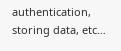authentication, storing data, etc…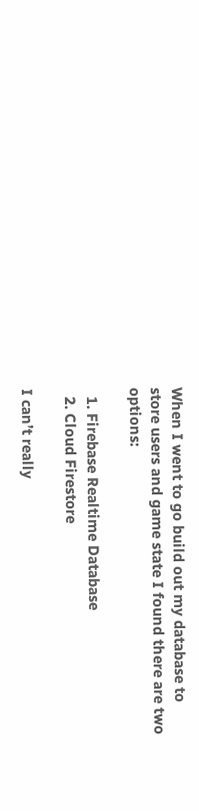When I went to go build out my database to store users and game state I found there are two options:

  1. Firebase Realtime Database
  2. Cloud Firestore

I can’t really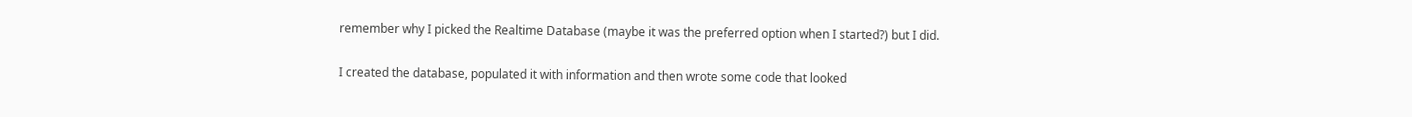remember why I picked the Realtime Database (maybe it was the preferred option when I started?) but I did.

I created the database, populated it with information and then wrote some code that looked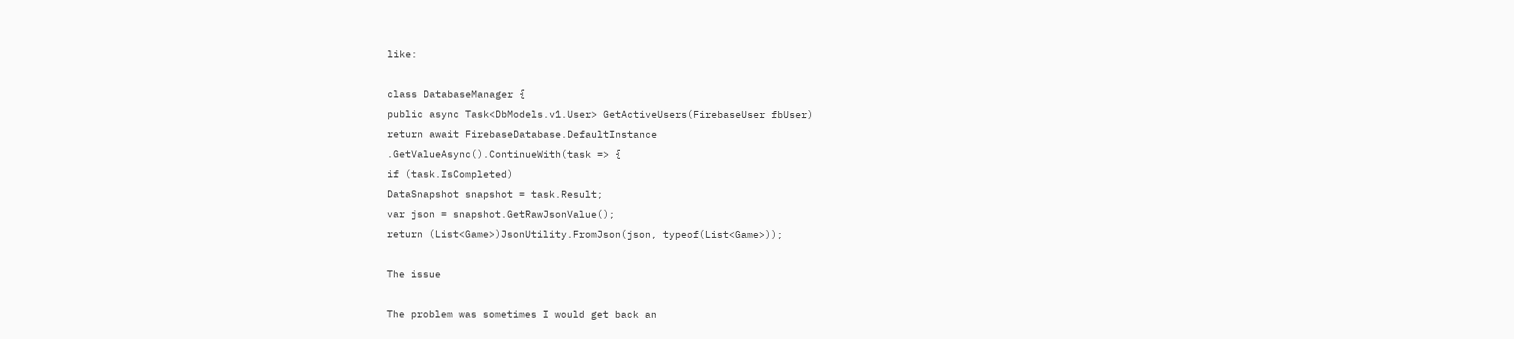like:

class DatabaseManager {
public async Task<DbModels.v1.User> GetActiveUsers(FirebaseUser fbUser)
return await FirebaseDatabase.DefaultInstance
.GetValueAsync().ContinueWith(task => {
if (task.IsCompleted)
DataSnapshot snapshot = task.Result;
var json = snapshot.GetRawJsonValue();
return (List<Game>)JsonUtility.FromJson(json, typeof(List<Game>));

The issue

The problem was sometimes I would get back an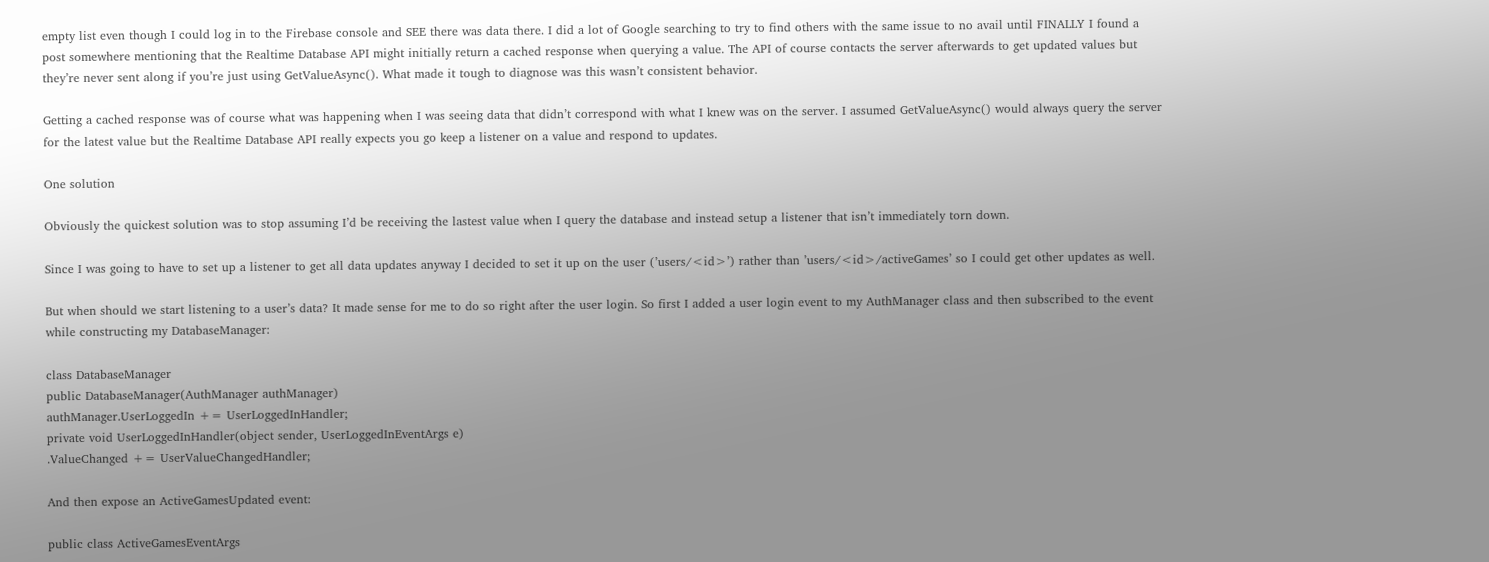empty list even though I could log in to the Firebase console and SEE there was data there. I did a lot of Google searching to try to find others with the same issue to no avail until FINALLY I found a post somewhere mentioning that the Realtime Database API might initially return a cached response when querying a value. The API of course contacts the server afterwards to get updated values but they’re never sent along if you’re just using GetValueAsync(). What made it tough to diagnose was this wasn’t consistent behavior.

Getting a cached response was of course what was happening when I was seeing data that didn’t correspond with what I knew was on the server. I assumed GetValueAsync() would always query the server for the latest value but the Realtime Database API really expects you go keep a listener on a value and respond to updates.

One solution

Obviously the quickest solution was to stop assuming I’d be receiving the lastest value when I query the database and instead setup a listener that isn’t immediately torn down.

Since I was going to have to set up a listener to get all data updates anyway I decided to set it up on the user (’users/<id>’) rather than ’users/<id>/activeGames’ so I could get other updates as well.

But when should we start listening to a user’s data? It made sense for me to do so right after the user login. So first I added a user login event to my AuthManager class and then subscribed to the event while constructing my DatabaseManager:

class DatabaseManager
public DatabaseManager(AuthManager authManager)
authManager.UserLoggedIn += UserLoggedInHandler;
private void UserLoggedInHandler(object sender, UserLoggedInEventArgs e)
.ValueChanged += UserValueChangedHandler;

And then expose an ActiveGamesUpdated event:

public class ActiveGamesEventArgs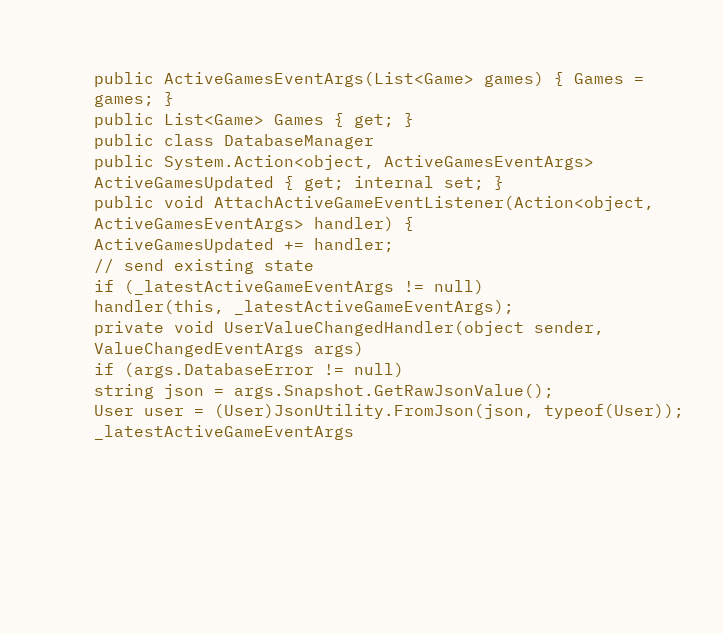public ActiveGamesEventArgs(List<Game> games) { Games = games; }
public List<Game> Games { get; }
public class DatabaseManager
public System.Action<object, ActiveGamesEventArgs> ActiveGamesUpdated { get; internal set; }
public void AttachActiveGameEventListener(Action<object, ActiveGamesEventArgs> handler) {
ActiveGamesUpdated += handler;
// send existing state
if (_latestActiveGameEventArgs != null)
handler(this, _latestActiveGameEventArgs);
private void UserValueChangedHandler(object sender, ValueChangedEventArgs args)
if (args.DatabaseError != null)
string json = args.Snapshot.GetRawJsonValue();
User user = (User)JsonUtility.FromJson(json, typeof(User));
_latestActiveGameEventArgs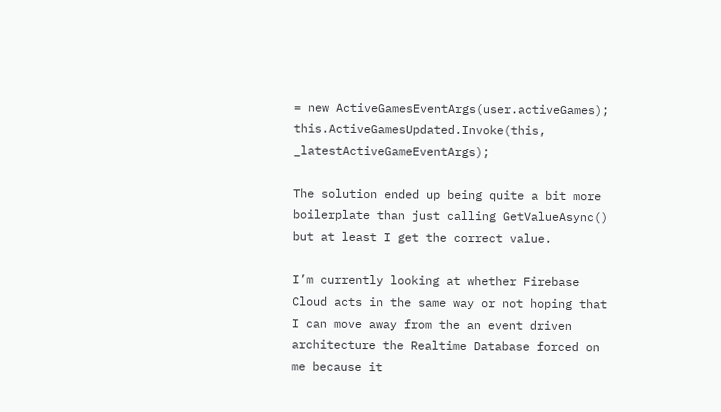= new ActiveGamesEventArgs(user.activeGames);
this.ActiveGamesUpdated.Invoke(this, _latestActiveGameEventArgs);

The solution ended up being quite a bit more boilerplate than just calling GetValueAsync() but at least I get the correct value.

I’m currently looking at whether Firebase Cloud acts in the same way or not hoping that I can move away from the an event driven architecture the Realtime Database forced on me because it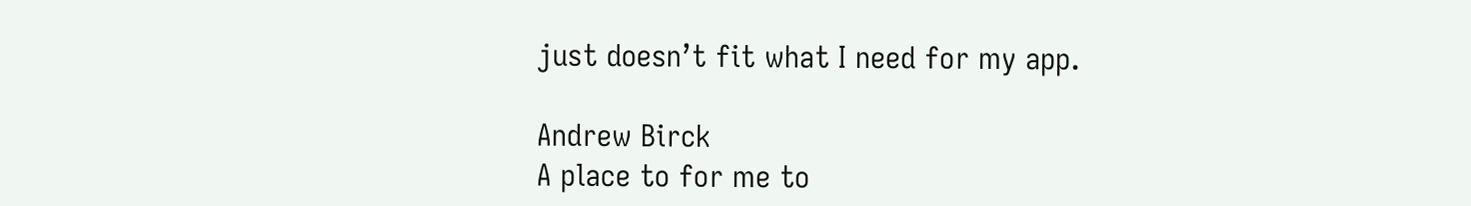just doesn’t fit what I need for my app.

Andrew Birck
A place to for me to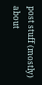post stuff (mostly)
about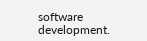software development.